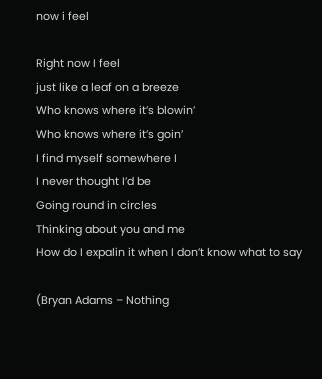now i feel

Right now I feel
just like a leaf on a breeze
Who knows where it’s blowin’
Who knows where it’s goin’
I find myself somewhere I
I never thought I’d be
Going round in circles
Thinking about you and me
How do I expalin it when I don’t know what to say

(Bryan Adams – Nothing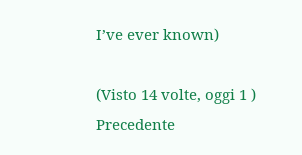I’ve ever known)

(Visto 14 volte, oggi 1 )
Precedente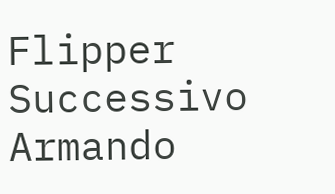Flipper Successivo Armando